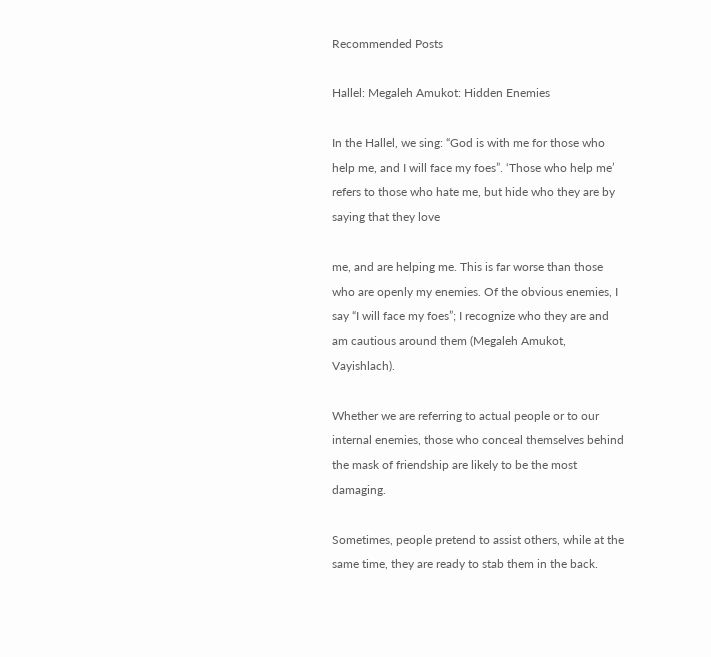Recommended Posts

Hallel: Megaleh Amukot: Hidden Enemies

In the Hallel, we sing: “God is with me for those who help me, and I will face my foes”. ‘Those who help me’ refers to those who hate me, but hide who they are by saying that they love

me, and are helping me. This is far worse than those who are openly my enemies. Of the obvious enemies, I say “I will face my foes”; I recognize who they are and am cautious around them (Megaleh Amukot, Vayishlach).

Whether we are referring to actual people or to our internal enemies, those who conceal themselves behind the mask of friendship are likely to be the most damaging.

Sometimes, people pretend to assist others, while at the same time, they are ready to stab them in the back.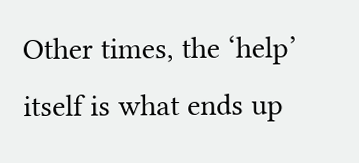Other times, the ‘help’ itself is what ends up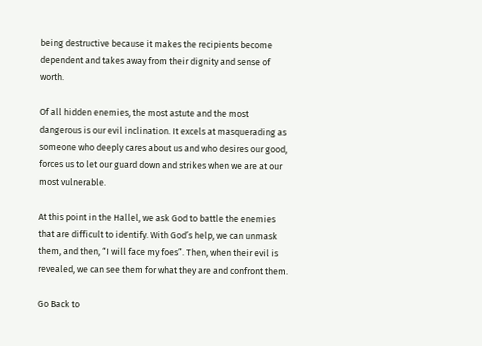being destructive because it makes the recipients become dependent and takes away from their dignity and sense of worth.

Of all hidden enemies, the most astute and the most dangerous is our evil inclination. It excels at masquerading as someone who deeply cares about us and who desires our good, forces us to let our guard down and strikes when we are at our most vulnerable.

At this point in the Hallel, we ask God to battle the enemies that are difficult to identify. With God’s help, we can unmask them, and then, “I will face my foes”. Then, when their evil is revealed, we can see them for what they are and confront them.

Go Back to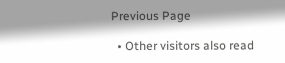Previous Page

  • Other visitors also read